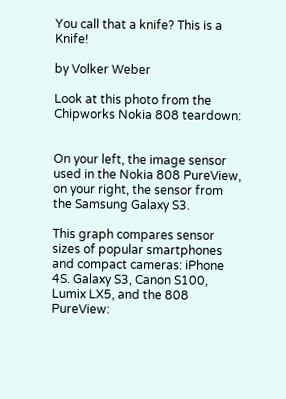You call that a knife? This is a Knife!

by Volker Weber

Look at this photo from the Chipworks Nokia 808 teardown:


On your left, the image sensor used in the Nokia 808 PureView, on your right, the sensor from the Samsung Galaxy S3.

This graph compares sensor sizes of popular smartphones and compact cameras: iPhone 4S. Galaxy S3, Canon S100, Lumix LX5, and the 808 PureView: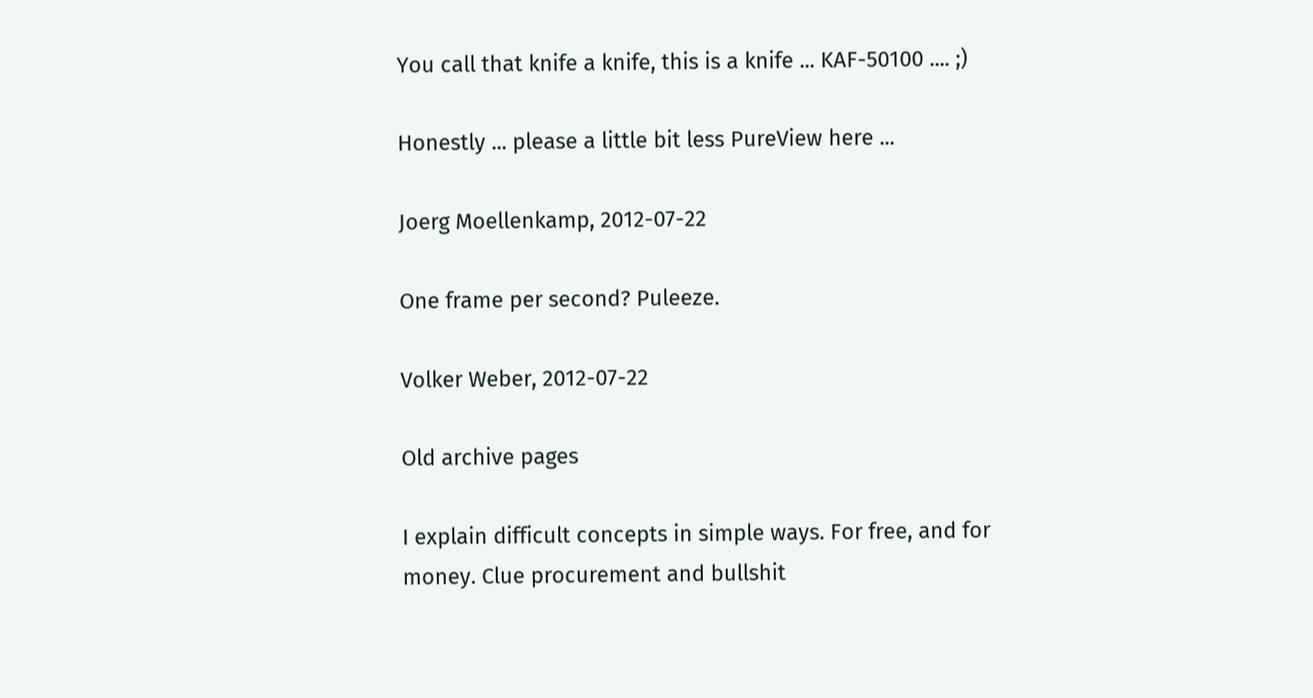You call that knife a knife, this is a knife ... KAF-50100 .... ;)

Honestly ... please a little bit less PureView here ...

Joerg Moellenkamp, 2012-07-22

One frame per second? Puleeze.

Volker Weber, 2012-07-22

Old archive pages

I explain difficult concepts in simple ways. For free, and for money. Clue procurement and bullshit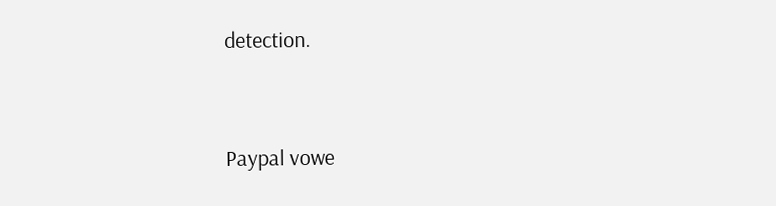detection.


Paypal vowe